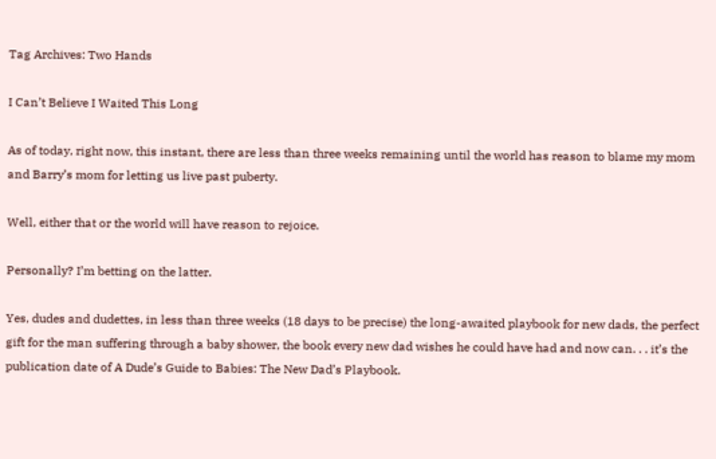Tag Archives: Two Hands

I Can’t Believe I Waited This Long

As of today, right now, this instant, there are less than three weeks remaining until the world has reason to blame my mom and Barry’s mom for letting us live past puberty.

Well, either that or the world will have reason to rejoice.

Personally? I’m betting on the latter.

Yes, dudes and dudettes, in less than three weeks (18 days to be precise) the long-awaited playbook for new dads, the perfect gift for the man suffering through a baby shower, the book every new dad wishes he could have had and now can. . . it’s the publication date of A Dude’s Guide to Babies: The New Dad’s Playbook.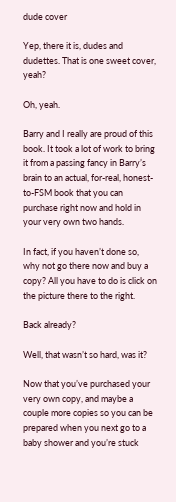dude cover

Yep, there it is, dudes and dudettes. That is one sweet cover, yeah?

Oh, yeah.

Barry and I really are proud of this book. It took a lot of work to bring it from a passing fancy in Barry’s brain to an actual, for-real, honest-to-FSM book that you can purchase right now and hold in your very own two hands.

In fact, if you haven’t done so, why not go there now and buy a copy? All you have to do is click on the picture there to the right.

Back already?

Well, that wasn’t so hard, was it?

Now that you’ve purchased your very own copy, and maybe a couple more copies so you can be prepared when you next go to a baby shower and you’re stuck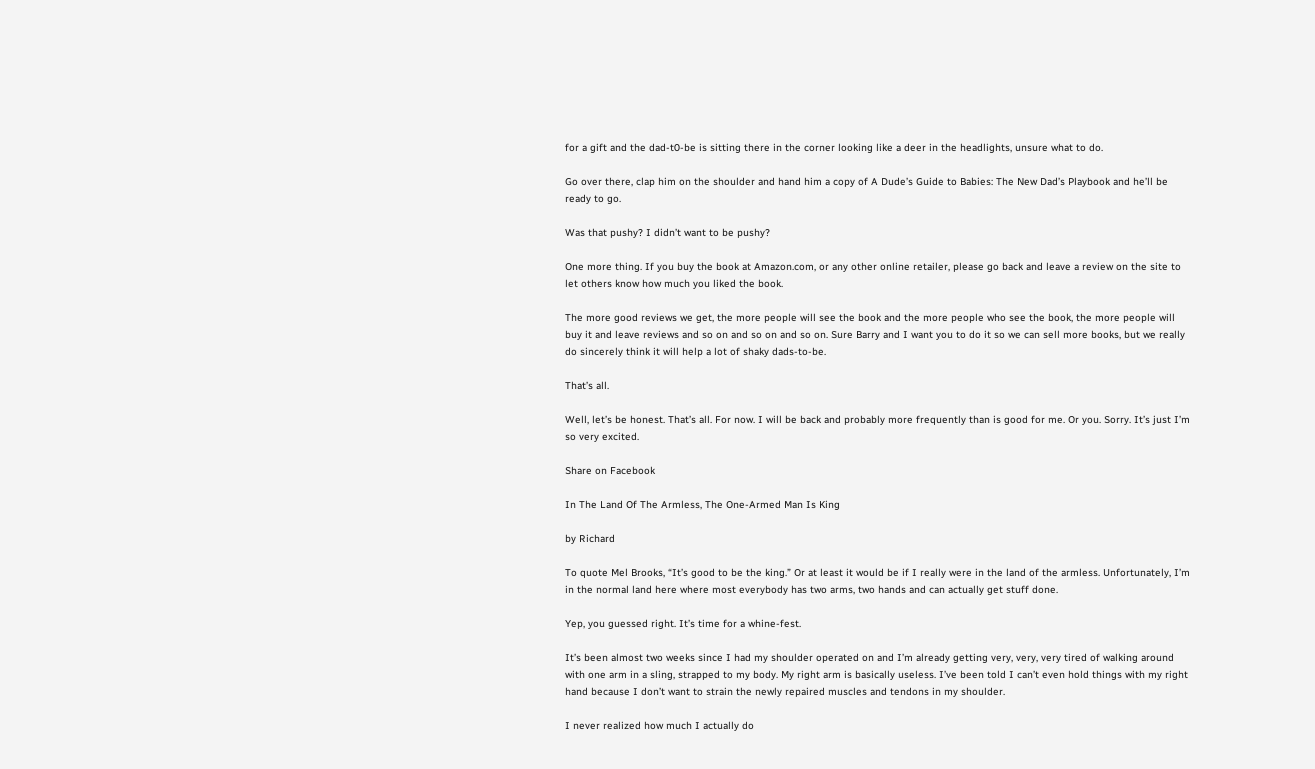for a gift and the dad-t0-be is sitting there in the corner looking like a deer in the headlights, unsure what to do.

Go over there, clap him on the shoulder and hand him a copy of A Dude’s Guide to Babies: The New Dad’s Playbook and he’ll be ready to go.

Was that pushy? I didn’t want to be pushy?

One more thing. If you buy the book at Amazon.com, or any other online retailer, please go back and leave a review on the site to let others know how much you liked the book.

The more good reviews we get, the more people will see the book and the more people who see the book, the more people will buy it and leave reviews and so on and so on and so on. Sure Barry and I want you to do it so we can sell more books, but we really do sincerely think it will help a lot of shaky dads-to-be.

That’s all.

Well, let’s be honest. That’s all. For now. I will be back and probably more frequently than is good for me. Or you. Sorry. It’s just I’m so very excited.

Share on Facebook

In The Land Of The Armless, The One-Armed Man Is King

by Richard

To quote Mel Brooks, “It’s good to be the king.” Or at least it would be if I really were in the land of the armless. Unfortunately, I’m in the normal land here where most everybody has two arms, two hands and can actually get stuff done.

Yep, you guessed right. It’s time for a whine-fest.

It’s been almost two weeks since I had my shoulder operated on and I’m already getting very, very, very tired of walking around with one arm in a sling, strapped to my body. My right arm is basically useless. I’ve been told I can’t even hold things with my right hand because I don’t want to strain the newly repaired muscles and tendons in my shoulder.

I never realized how much I actually do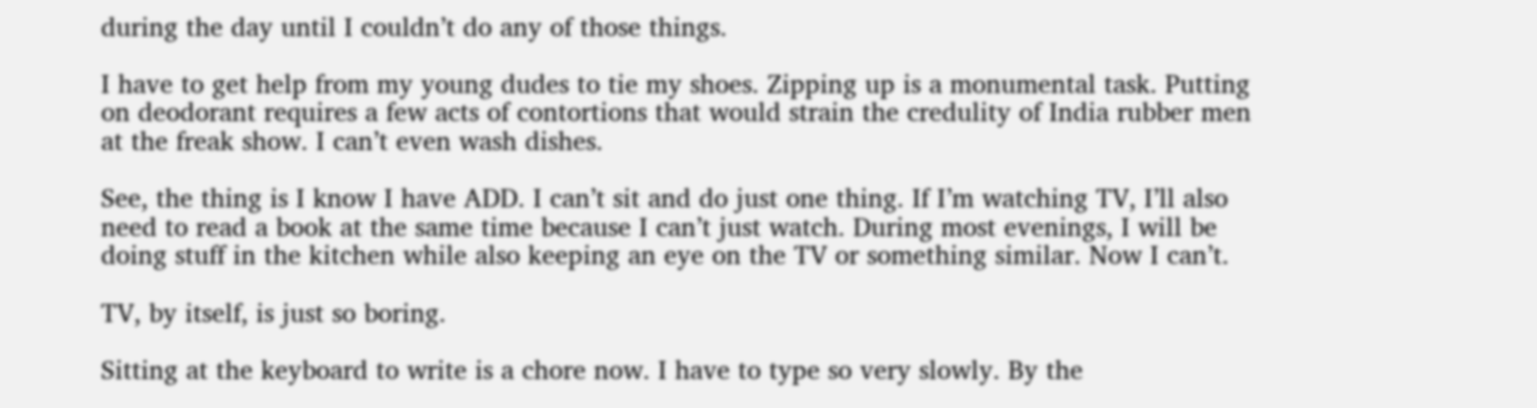during the day until I couldn’t do any of those things.

I have to get help from my young dudes to tie my shoes. Zipping up is a monumental task. Putting on deodorant requires a few acts of contortions that would strain the credulity of India rubber men at the freak show. I can’t even wash dishes.

See, the thing is I know I have ADD. I can’t sit and do just one thing. If I’m watching TV, I’ll also need to read a book at the same time because I can’t just watch. During most evenings, I will be doing stuff in the kitchen while also keeping an eye on the TV or something similar. Now I can’t.

TV, by itself, is just so boring.

Sitting at the keyboard to write is a chore now. I have to type so very slowly. By the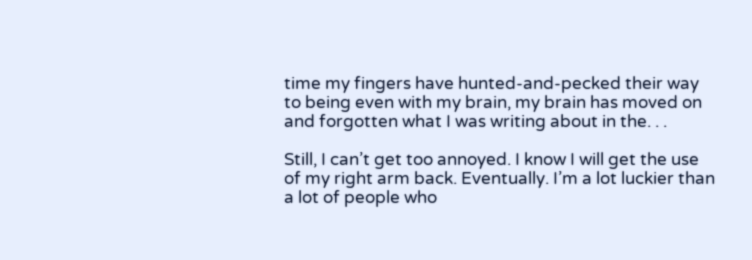time my fingers have hunted-and-pecked their way to being even with my brain, my brain has moved on and forgotten what I was writing about in the. . .

Still, I can’t get too annoyed. I know I will get the use of my right arm back. Eventually. I’m a lot luckier than a lot of people who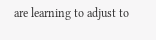are learning to adjust to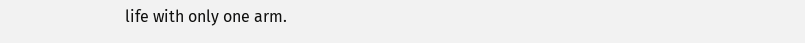life with only one arm.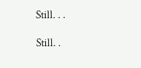Still. . .

Still. .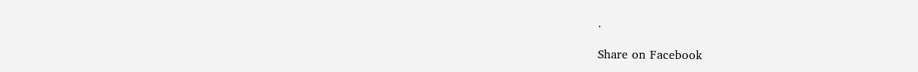.

Share on Facebook